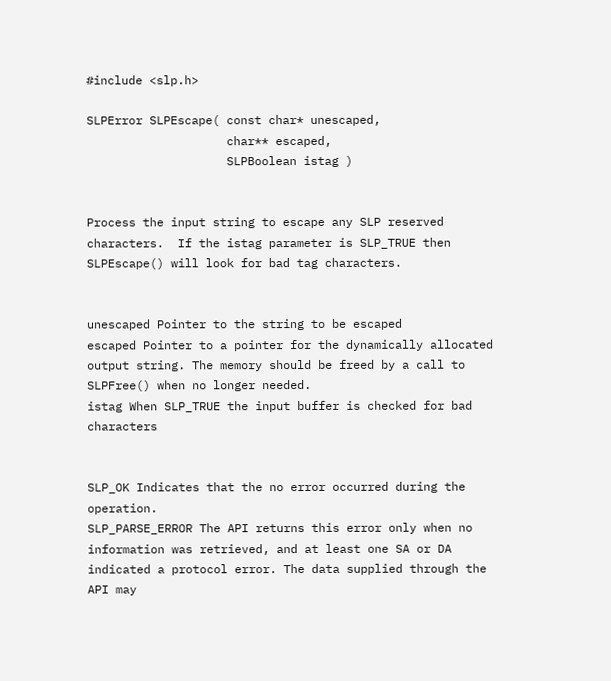#include <slp.h>

SLPError SLPEscape( const char* unescaped,
                    char** escaped,
                    SLPBoolean istag )


Process the input string to escape any SLP reserved characters.  If the istag parameter is SLP_TRUE then SLPEscape() will look for bad tag characters.


unescaped Pointer to the string to be escaped
escaped Pointer to a pointer for the dynamically allocated output string. The memory should be freed by a call to SLPFree() when no longer needed.
istag When SLP_TRUE the input buffer is checked for bad characters


SLP_OK Indicates that the no error occurred during the operation.
SLP_PARSE_ERROR The API returns this error only when no information was retrieved, and at least one SA or DA indicated a protocol error. The data supplied through the API may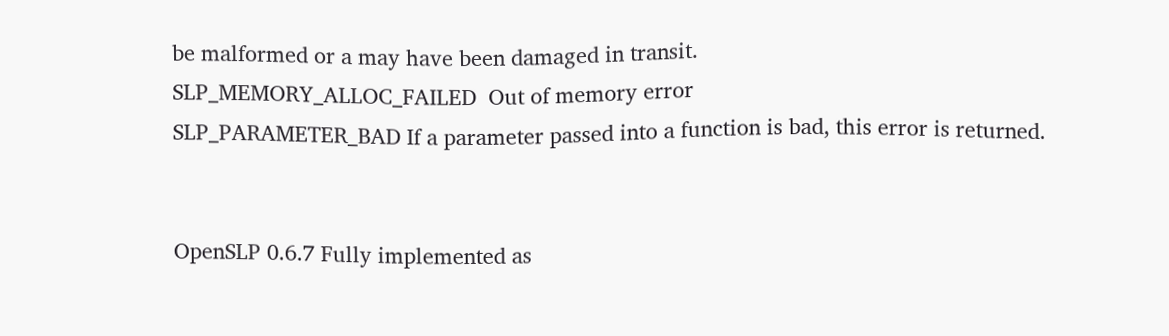be malformed or a may have been damaged in transit.
SLP_MEMORY_ALLOC_FAILED  Out of memory error
SLP_PARAMETER_BAD If a parameter passed into a function is bad, this error is returned.


OpenSLP 0.6.7 Fully implemented as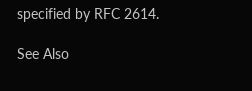specified by RFC 2614.

See Also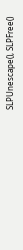SLPUnescape(), SLPFree()